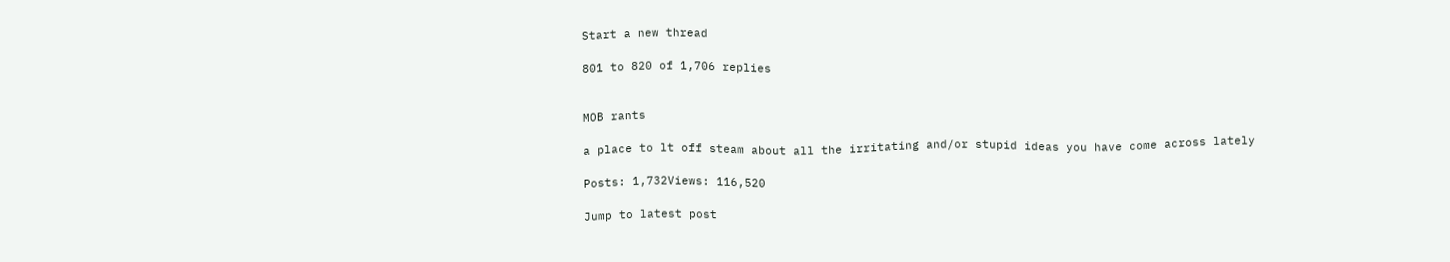Start a new thread

801 to 820 of 1,706 replies


MOB rants

a place to lt off steam about all the irritating and/or stupid ideas you have come across lately

Posts: 1,732Views: 116,520

Jump to latest post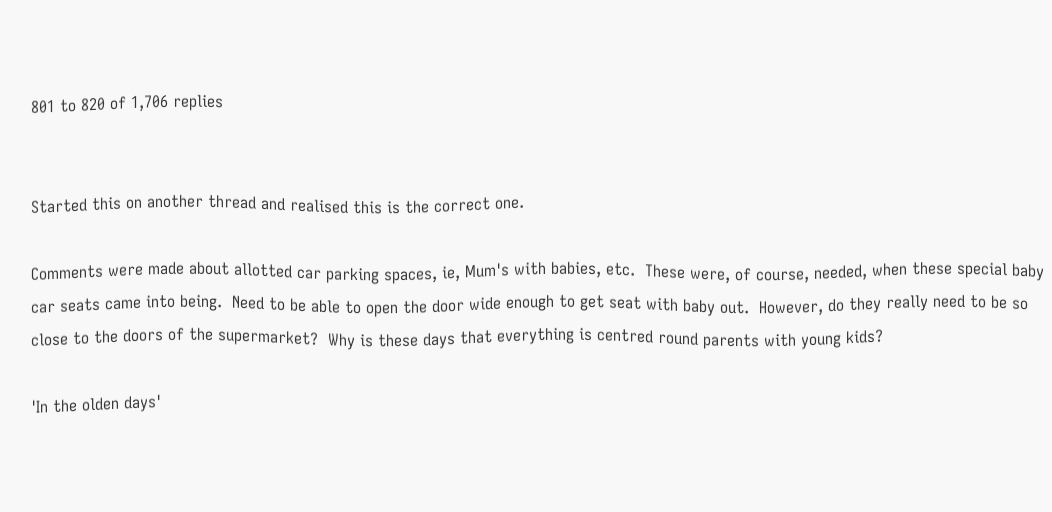801 to 820 of 1,706 replies


Started this on another thread and realised this is the correct one.

Comments were made about allotted car parking spaces, ie, Mum's with babies, etc.  These were, of course, needed, when these special baby car seats came into being.  Need to be able to open the door wide enough to get seat with baby out.  However, do they really need to be so close to the doors of the supermarket?  Why is these days that everything is centred round parents with young kids?

'In the olden days'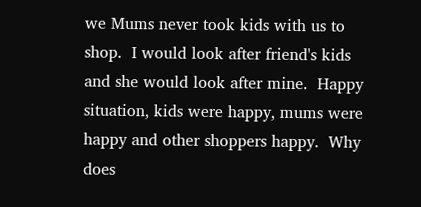we Mums never took kids with us to shop.  I would look after friend's kids and she would look after mine.  Happy situation, kids were happy, mums were happy and other shoppers happy.  Why does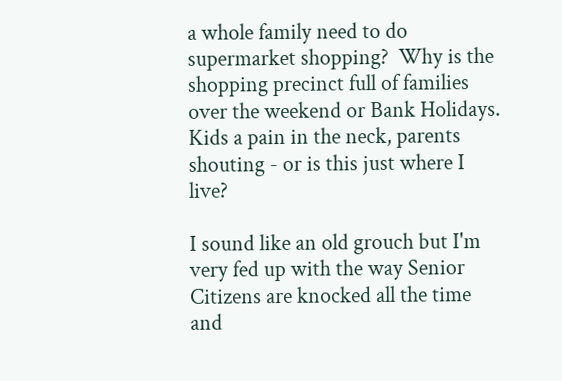a whole family need to do supermarket shopping?  Why is the shopping precinct full of families over the weekend or Bank Holidays. Kids a pain in the neck, parents shouting - or is this just where I live?

I sound like an old grouch but I'm very fed up with the way Senior Citizens are knocked all the time and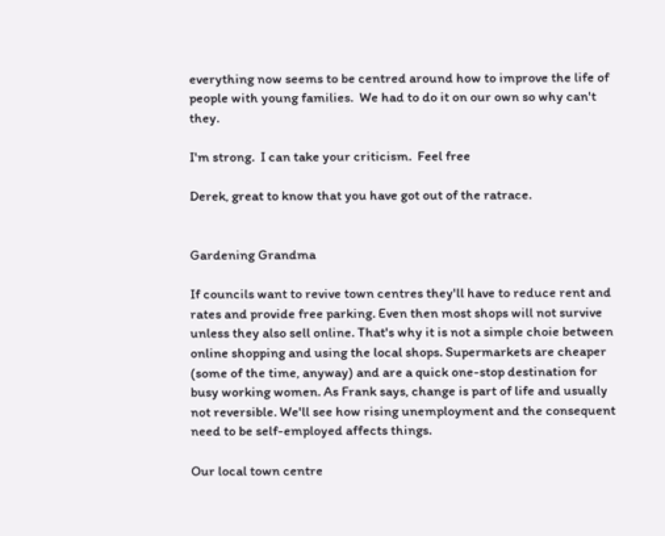everything now seems to be centred around how to improve the life of people with young families.  We had to do it on our own so why can't they.

I'm strong.  I can take your criticism.  Feel free

Derek, great to know that you have got out of the ratrace.


Gardening Grandma

If councils want to revive town centres they'll have to reduce rent and rates and provide free parking. Even then most shops will not survive unless they also sell online. That's why it is not a simple choie between online shopping and using the local shops. Supermarkets are cheaper (some of the time, anyway) and are a quick one-stop destination for busy working women. As Frank says, change is part of life and usually not reversible. We'll see how rising unemployment and the consequent need to be self-employed affects things.

Our local town centre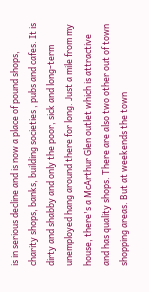is in serious decline and is now a place of pound shops, charity shops, banks, building societies , pubs and cafes. It is dirty and shabby and only the poor, sick and long-term unemployed hang around there for long. Just a mile from my house, there's a McArthur Glen outlet which is attractive and has quality shops. There are also two other out of town shopping areas. But at weekends the town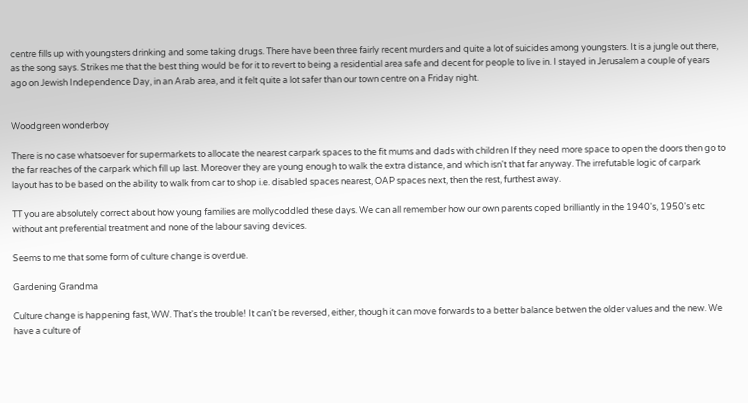centre fills up with youngsters drinking and some taking drugs. There have been three fairly recent murders and quite a lot of suicides among youngsters. It is a jungle out there, as the song says. Strikes me that the best thing would be for it to revert to being a residential area safe and decent for people to live in. I stayed in Jerusalem a couple of years ago on Jewish Independence Day, in an Arab area, and it felt quite a lot safer than our town centre on a Friday night.


Woodgreen wonderboy

There is no case whatsoever for supermarkets to allocate the nearest carpark spaces to the fit mums and dads with children If they need more space to open the doors then go to the far reaches of the carpark which fill up last. Moreover they are young enough to walk the extra distance, and which isn't that far anyway. The irrefutable logic of carpark layout has to be based on the ability to walk from car to shop i.e. disabled spaces nearest, OAP spaces next, then the rest, furthest away.

TT you are absolutely correct about how young families are mollycoddled these days. We can all remember how our own parents coped brilliantly in the 1940's, 1950's etc without ant preferential treatment and none of the labour saving devices.

Seems to me that some form of culture change is overdue.

Gardening Grandma

Culture change is happening fast, WW. That's the trouble! It can't be reversed, either, though it can move forwards to a better balance betwen the older values and the new. We have a culture of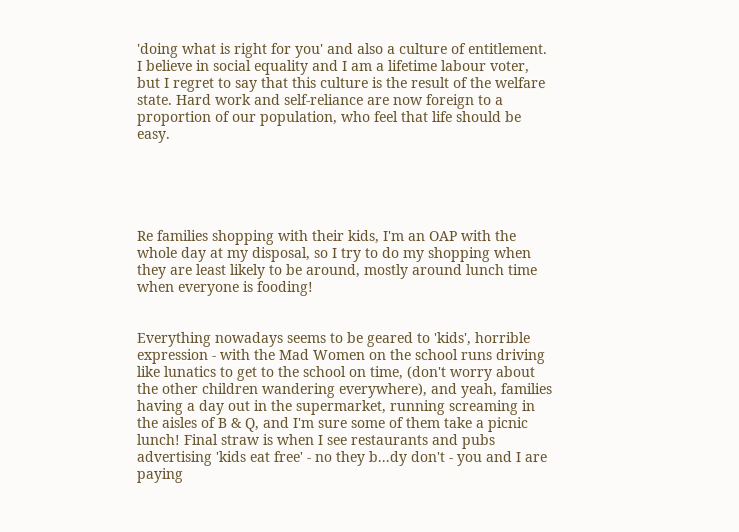'doing what is right for you' and also a culture of entitlement. I believe in social equality and I am a lifetime labour voter, but I regret to say that this culture is the result of the welfare state. Hard work and self-reliance are now foreign to a proportion of our population, who feel that life should be easy.





Re families shopping with their kids, I'm an OAP with the whole day at my disposal, so I try to do my shopping when they are least likely to be around, mostly around lunch time when everyone is fooding!


Everything nowadays seems to be geared to 'kids', horrible expression - with the Mad Women on the school runs driving like lunatics to get to the school on time, (don't worry about the other children wandering everywhere), and yeah, families having a day out in the supermarket, running screaming in the aisles of B & Q, and I'm sure some of them take a picnic lunch! Final straw is when I see restaurants and pubs advertising 'kids eat free' - no they b...dy don't - you and I are paying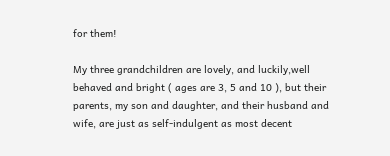for them!

My three grandchildren are lovely, and luckily,well behaved and bright ( ages are 3, 5 and 10 ), but their parents, my son and daughter, and their husband and wife, are just as self-indulgent as most decent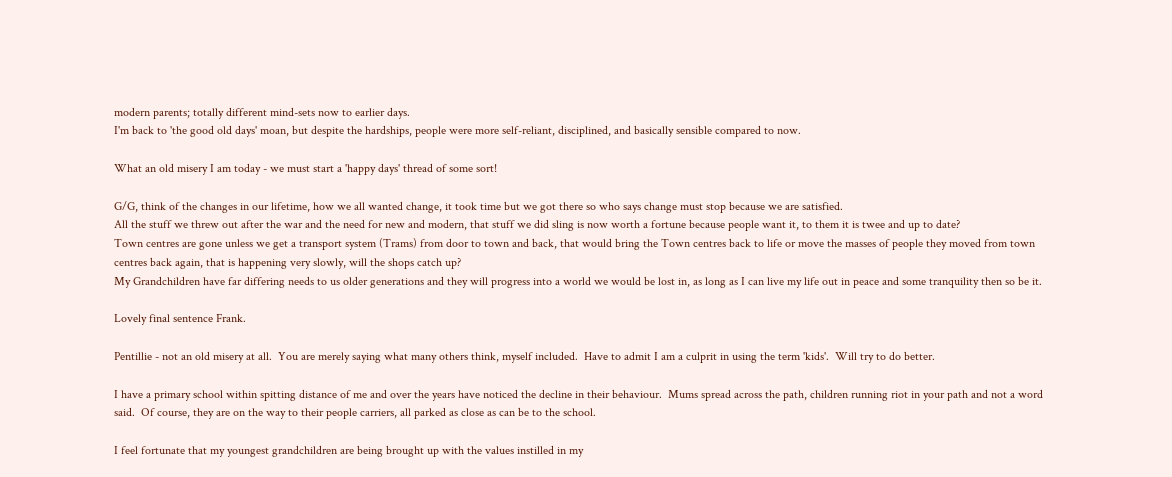modern parents; totally different mind-sets now to earlier days.
I'm back to 'the good old days' moan, but despite the hardships, people were more self-reliant, disciplined, and basically sensible compared to now.

What an old misery I am today - we must start a 'happy days' thread of some sort!

G/G, think of the changes in our lifetime, how we all wanted change, it took time but we got there so who says change must stop because we are satisfied.
All the stuff we threw out after the war and the need for new and modern, that stuff we did sling is now worth a fortune because people want it, to them it is twee and up to date?
Town centres are gone unless we get a transport system (Trams) from door to town and back, that would bring the Town centres back to life or move the masses of people they moved from town centres back again, that is happening very slowly, will the shops catch up?
My Grandchildren have far differing needs to us older generations and they will progress into a world we would be lost in, as long as I can live my life out in peace and some tranquility then so be it.

Lovely final sentence Frank.

Pentillie - not an old misery at all.  You are merely saying what many others think, myself included.  Have to admit I am a culprit in using the term 'kids'.  Will try to do better.

I have a primary school within spitting distance of me and over the years have noticed the decline in their behaviour.  Mums spread across the path, children running riot in your path and not a word said.  Of course, they are on the way to their people carriers, all parked as close as can be to the school.

I feel fortunate that my youngest grandchildren are being brought up with the values instilled in my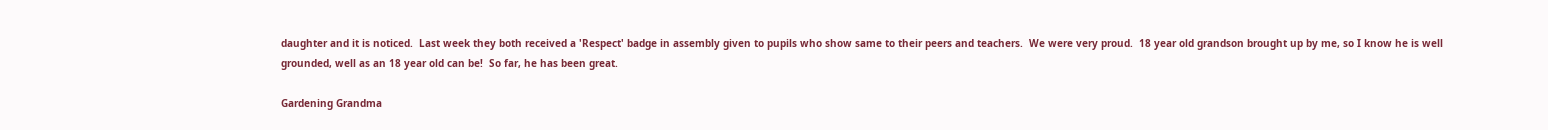daughter and it is noticed.  Last week they both received a 'Respect' badge in assembly given to pupils who show same to their peers and teachers.  We were very proud.  18 year old grandson brought up by me, so I know he is well grounded, well as an 18 year old can be!  So far, he has been great.

Gardening Grandma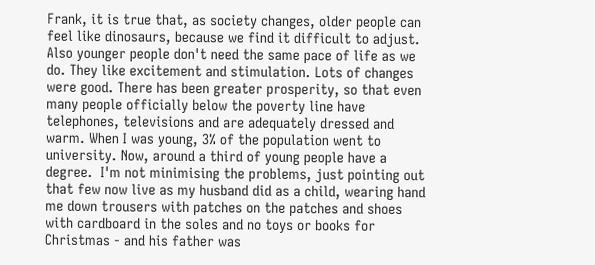Frank, it is true that, as society changes, older people can feel like dinosaurs, because we find it difficult to adjust. Also younger people don't need the same pace of life as we do. They like excitement and stimulation. Lots of changes were good. There has been greater prosperity, so that even many people officially below the poverty line have telephones, televisions and are adequately dressed and warm. When I was young, 3% of the population went to university. Now, around a third of young people have a degree.  I'm not minimising the problems, just pointing out that few now live as my husband did as a child, wearing hand me down trousers with patches on the patches and shoes with cardboard in the soles and no toys or books for Christmas - and his father was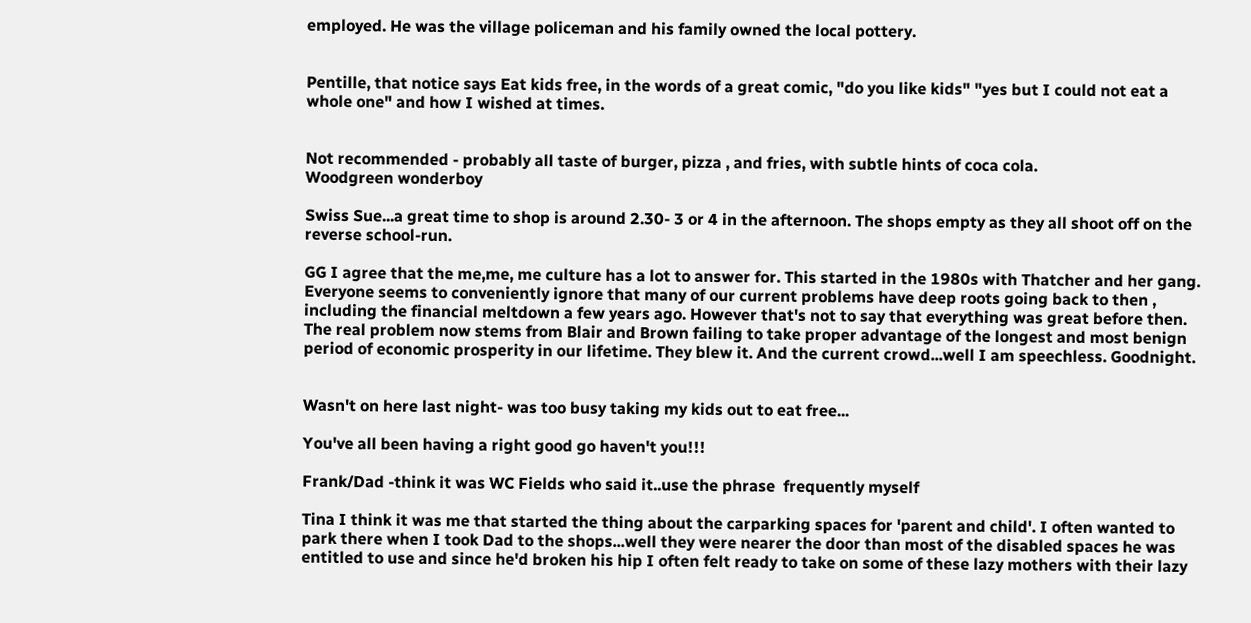employed. He was the village policeman and his family owned the local pottery.


Pentille, that notice says Eat kids free, in the words of a great comic, "do you like kids" "yes but I could not eat a whole one" and how I wished at times.


Not recommended - probably all taste of burger, pizza , and fries, with subtle hints of coca cola.
Woodgreen wonderboy

Swiss Sue...a great time to shop is around 2.30- 3 or 4 in the afternoon. The shops empty as they all shoot off on the reverse school-run.

GG I agree that the me,me, me culture has a lot to answer for. This started in the 1980s with Thatcher and her gang. Everyone seems to conveniently ignore that many of our current problems have deep roots going back to then , including the financial meltdown a few years ago. However that's not to say that everything was great before then. The real problem now stems from Blair and Brown failing to take proper advantage of the longest and most benign period of economic prosperity in our lifetime. They blew it. And the current crowd...well I am speechless. Goodnight.


Wasn't on here last night- was too busy taking my kids out to eat free...

You've all been having a right good go haven't you!!!

Frank/Dad -think it was WC Fields who said it..use the phrase  frequently myself

Tina I think it was me that started the thing about the carparking spaces for 'parent and child'. I often wanted to park there when I took Dad to the shops...well they were nearer the door than most of the disabled spaces he was entitled to use and since he'd broken his hip I often felt ready to take on some of these lazy mothers with their lazy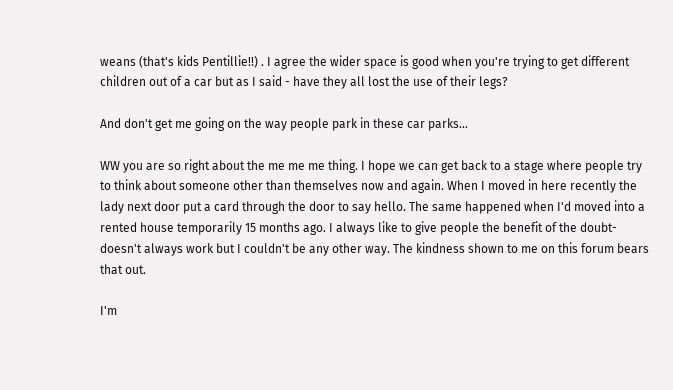weans (that's kids Pentillie!!) . I agree the wider space is good when you're trying to get different children out of a car but as I said - have they all lost the use of their legs?

And don't get me going on the way people park in these car parks...

WW you are so right about the me me me thing. I hope we can get back to a stage where people try to think about someone other than themselves now and again. When I moved in here recently the lady next door put a card through the door to say hello. The same happened when I'd moved into a rented house temporarily 15 months ago. I always like to give people the benefit of the doubt- doesn't always work but I couldn't be any other way. The kindness shown to me on this forum bears that out.

I'm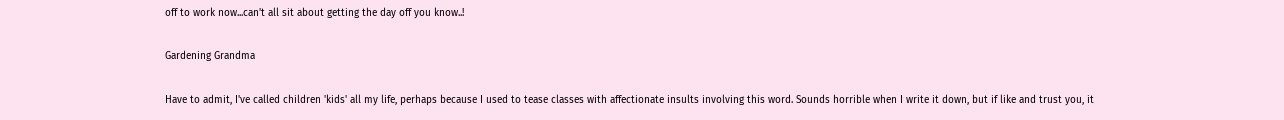off to work now...can't all sit about getting the day off you know..!

Gardening Grandma

Have to admit, I've called children 'kids' all my life, perhaps because I used to tease classes with affectionate insults involving this word. Sounds horrible when I write it down, but if like and trust you, it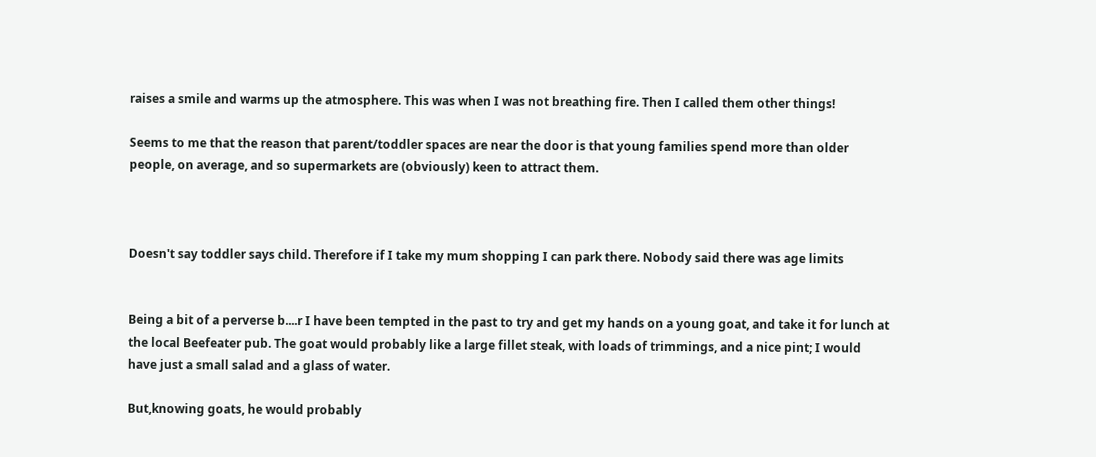raises a smile and warms up the atmosphere. This was when I was not breathing fire. Then I called them other things!

Seems to me that the reason that parent/toddler spaces are near the door is that young families spend more than older people, on average, and so supermarkets are (obviously) keen to attract them.



Doesn't say toddler says child. Therefore if I take my mum shopping I can park there. Nobody said there was age limits


Being a bit of a perverse b....r I have been tempted in the past to try and get my hands on a young goat, and take it for lunch at the local Beefeater pub. The goat would probably like a large fillet steak, with loads of trimmings, and a nice pint; I would have just a small salad and a glass of water.

But,knowing goats, he would probably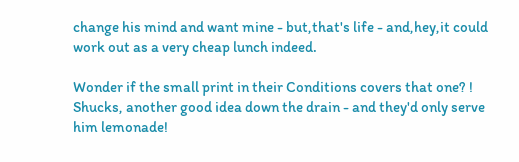change his mind and want mine - but,that's life - and,hey,it could work out as a very cheap lunch indeed.

Wonder if the small print in their Conditions covers that one? !
Shucks, another good idea down the drain - and they'd only serve him lemonade!